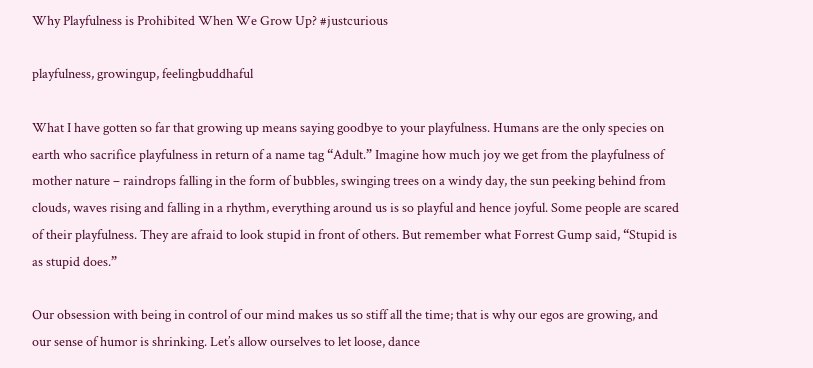Why Playfulness is Prohibited When We Grow Up? #justcurious

playfulness, growingup, feelingbuddhaful

What I have gotten so far that growing up means saying goodbye to your playfulness. Humans are the only species on earth who sacrifice playfulness in return of a name tag “Adult.” Imagine how much joy we get from the playfulness of mother nature – raindrops falling in the form of bubbles, swinging trees on a windy day, the sun peeking behind from clouds, waves rising and falling in a rhythm, everything around us is so playful and hence joyful. Some people are scared of their playfulness. They are afraid to look stupid in front of others. But remember what Forrest Gump said, “Stupid is as stupid does.”

Our obsession with being in control of our mind makes us so stiff all the time; that is why our egos are growing, and our sense of humor is shrinking. Let’s allow ourselves to let loose, dance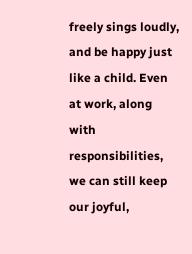freely sings loudly, and be happy just like a child. Even at work, along with responsibilities, we can still keep our joyful,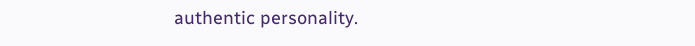authentic personality.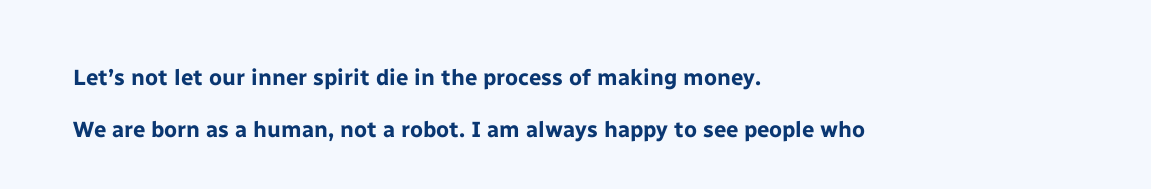Let’s not let our inner spirit die in the process of making money.

We are born as a human, not a robot. I am always happy to see people who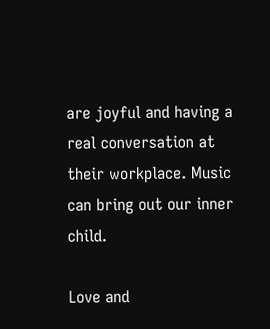are joyful and having a real conversation at their workplace. Music can bring out our inner child.

Love and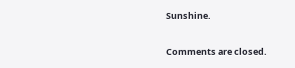Sunshine.

Comments are closed.